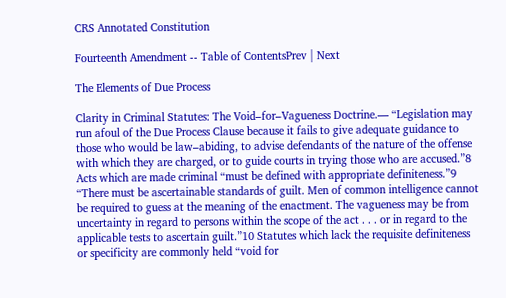CRS Annotated Constitution

Fourteenth Amendment -- Table of ContentsPrev | Next

The Elements of Due Process

Clarity in Criminal Statutes: The Void–for–Vagueness Doctrine.— “Legislation may run afoul of the Due Process Clause because it fails to give adequate guidance to those who would be law–abiding, to advise defendants of the nature of the offense with which they are charged, or to guide courts in trying those who are accused.”8 Acts which are made criminal “must be defined with appropriate definiteness.”9 “There must be ascertainable standards of guilt. Men of common intelligence cannot be required to guess at the meaning of the enactment. The vagueness may be from uncertainty in regard to persons within the scope of the act . . . or in regard to the applicable tests to ascertain guilt.”10 Statutes which lack the requisite definiteness or specificity are commonly held “void for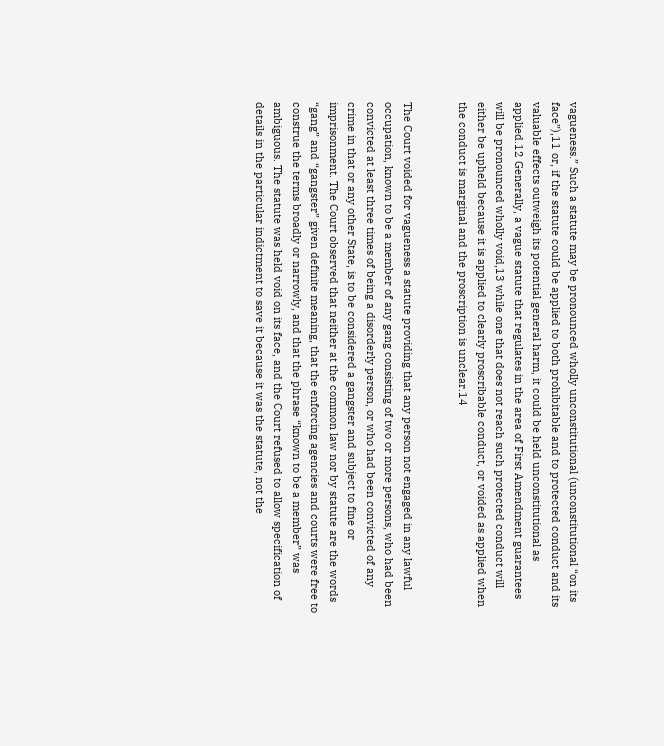vagueness.” Such a statute may be pronounced wholly unconstitutional (unconstitutional “on its face”),11 or, if the statute could be applied to both prohibitable and to protected conduct and its valuable effects outweigh its potential general harm, it could be held unconstitutional as applied.12 Generally, a vague statute that regulates in the area of First Amendment guarantees will be pronounced wholly void,13 while one that does not reach such protected conduct will either be upheld because it is applied to clearly proscribable conduct, or voided as applied when the conduct is marginal and the proscription is unclear.14


The Court voided for vagueness a statute providing that any person not engaged in any lawful occupation, known to be a member of any gang consisting of two or more persons, who had been convicted at least three times of being a disorderly person, or who had been convicted of any crime in that or any other State, is to be considered a gangster and subject to fine or imprisonment. The Court observed that neither at the common law nor by statute are the words “gang” and “gangster” given definite meaning, that the enforcing agencies and courts were free to construe the terms broadly or narrowly, and that the phrase “known to be a member” was ambiguous. The statute was held void on its face, and the Court refused to allow specification of details in the particular indictment to save it because it was the statute, not the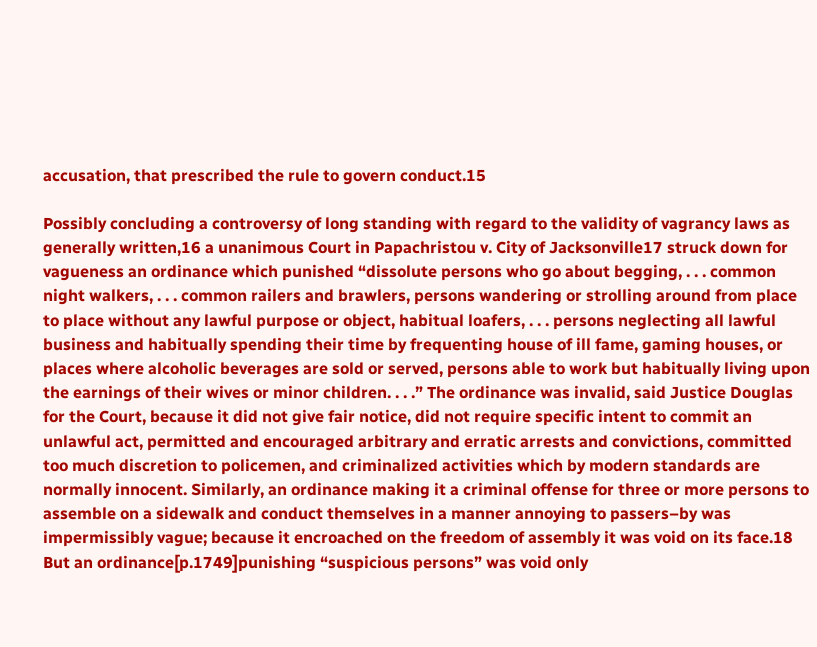accusation, that prescribed the rule to govern conduct.15

Possibly concluding a controversy of long standing with regard to the validity of vagrancy laws as generally written,16 a unanimous Court in Papachristou v. City of Jacksonville17 struck down for vagueness an ordinance which punished “dissolute persons who go about begging, . . . common night walkers, . . . common railers and brawlers, persons wandering or strolling around from place to place without any lawful purpose or object, habitual loafers, . . . persons neglecting all lawful business and habitually spending their time by frequenting house of ill fame, gaming houses, or places where alcoholic beverages are sold or served, persons able to work but habitually living upon the earnings of their wives or minor children. . . .” The ordinance was invalid, said Justice Douglas for the Court, because it did not give fair notice, did not require specific intent to commit an unlawful act, permitted and encouraged arbitrary and erratic arrests and convictions, committed too much discretion to policemen, and criminalized activities which by modern standards are normally innocent. Similarly, an ordinance making it a criminal offense for three or more persons to assemble on a sidewalk and conduct themselves in a manner annoying to passers–by was impermissibly vague; because it encroached on the freedom of assembly it was void on its face.18 But an ordinance[p.1749]punishing “suspicious persons” was void only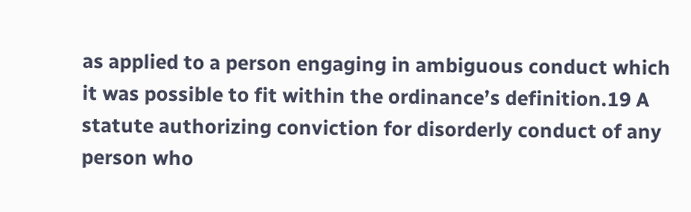as applied to a person engaging in ambiguous conduct which it was possible to fit within the ordinance’s definition.19 A statute authorizing conviction for disorderly conduct of any person who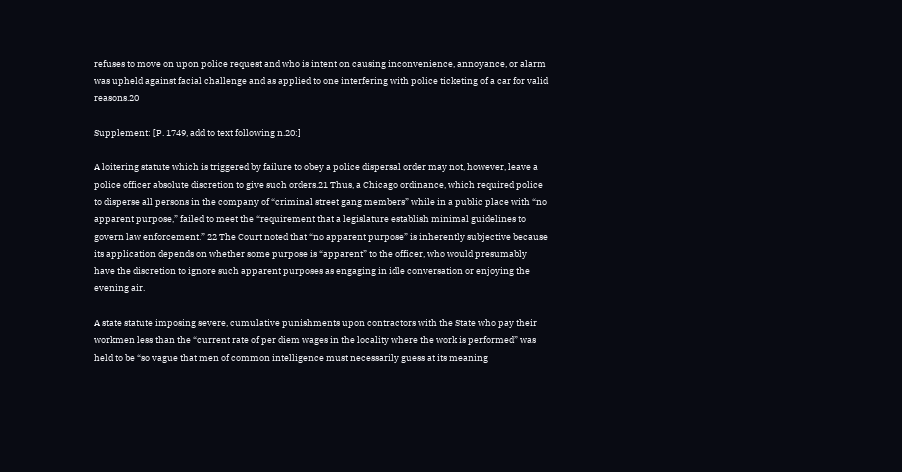refuses to move on upon police request and who is intent on causing inconvenience, annoyance, or alarm was upheld against facial challenge and as applied to one interfering with police ticketing of a car for valid reasons.20

Supplement: [P. 1749, add to text following n.20:]

A loitering statute which is triggered by failure to obey a police dispersal order may not, however, leave a police officer absolute discretion to give such orders.21 Thus, a Chicago ordinance, which required police to disperse all persons in the company of “criminal street gang members” while in a public place with “no apparent purpose,” failed to meet the “requirement that a legislature establish minimal guidelines to govern law enforcement.” 22 The Court noted that “no apparent purpose” is inherently subjective because its application depends on whether some purpose is “apparent” to the officer, who would presumably have the discretion to ignore such apparent purposes as engaging in idle conversation or enjoying the evening air.

A state statute imposing severe, cumulative punishments upon contractors with the State who pay their workmen less than the “current rate of per diem wages in the locality where the work is performed” was held to be “so vague that men of common intelligence must necessarily guess at its meaning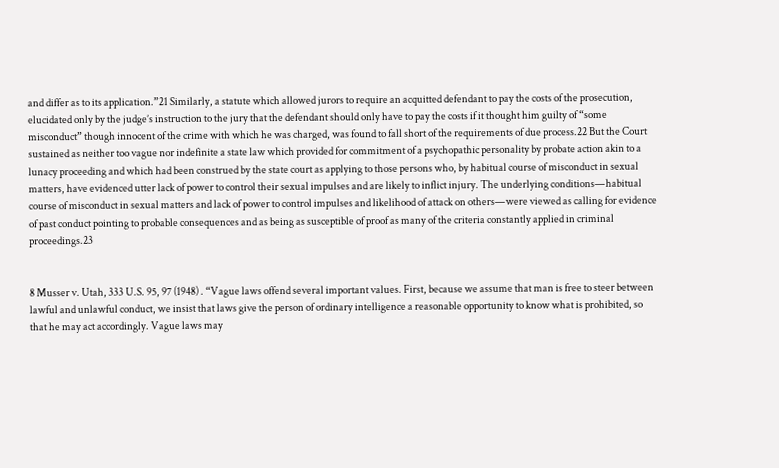and differ as to its application.”21 Similarly, a statute which allowed jurors to require an acquitted defendant to pay the costs of the prosecution, elucidated only by the judge’s instruction to the jury that the defendant should only have to pay the costs if it thought him guilty of “some misconduct” though innocent of the crime with which he was charged, was found to fall short of the requirements of due process.22 But the Court sustained as neither too vague nor indefinite a state law which provided for commitment of a psychopathic personality by probate action akin to a lunacy proceeding and which had been construed by the state court as applying to those persons who, by habitual course of misconduct in sexual matters, have evidenced utter lack of power to control their sexual impulses and are likely to inflict injury. The underlying conditions—habitual course of misconduct in sexual matters and lack of power to control impulses and likelihood of attack on others—were viewed as calling for evidence of past conduct pointing to probable consequences and as being as susceptible of proof as many of the criteria constantly applied in criminal proceedings.23


8 Musser v. Utah, 333 U.S. 95, 97 (1948) . “Vague laws offend several important values. First, because we assume that man is free to steer between lawful and unlawful conduct, we insist that laws give the person of ordinary intelligence a reasonable opportunity to know what is prohibited, so that he may act accordingly. Vague laws may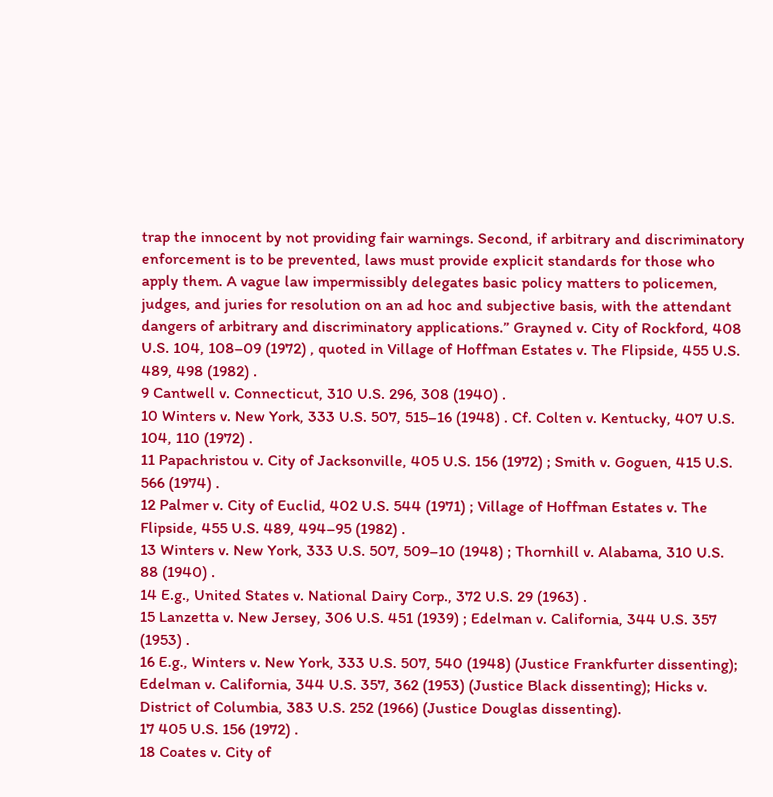trap the innocent by not providing fair warnings. Second, if arbitrary and discriminatory enforcement is to be prevented, laws must provide explicit standards for those who apply them. A vague law impermissibly delegates basic policy matters to policemen, judges, and juries for resolution on an ad hoc and subjective basis, with the attendant dangers of arbitrary and discriminatory applications.” Grayned v. City of Rockford, 408 U.S. 104, 108–09 (1972) , quoted in Village of Hoffman Estates v. The Flipside, 455 U.S. 489, 498 (1982) .
9 Cantwell v. Connecticut, 310 U.S. 296, 308 (1940) .
10 Winters v. New York, 333 U.S. 507, 515–16 (1948) . Cf. Colten v. Kentucky, 407 U.S. 104, 110 (1972) .
11 Papachristou v. City of Jacksonville, 405 U.S. 156 (1972) ; Smith v. Goguen, 415 U.S. 566 (1974) .
12 Palmer v. City of Euclid, 402 U.S. 544 (1971) ; Village of Hoffman Estates v. The Flipside, 455 U.S. 489, 494–95 (1982) .
13 Winters v. New York, 333 U.S. 507, 509–10 (1948) ; Thornhill v. Alabama, 310 U.S. 88 (1940) .
14 E.g., United States v. National Dairy Corp., 372 U.S. 29 (1963) .
15 Lanzetta v. New Jersey, 306 U.S. 451 (1939) ; Edelman v. California, 344 U.S. 357 (1953) .
16 E.g., Winters v. New York, 333 U.S. 507, 540 (1948) (Justice Frankfurter dissenting); Edelman v. California, 344 U.S. 357, 362 (1953) (Justice Black dissenting); Hicks v. District of Columbia, 383 U.S. 252 (1966) (Justice Douglas dissenting).
17 405 U.S. 156 (1972) .
18 Coates v. City of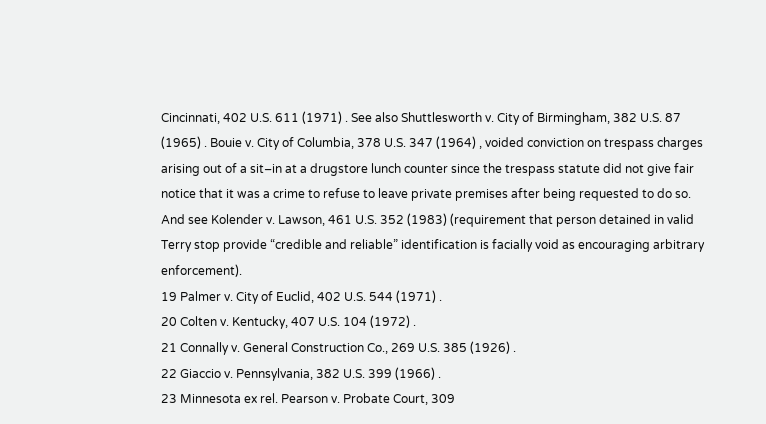Cincinnati, 402 U.S. 611 (1971) . See also Shuttlesworth v. City of Birmingham, 382 U.S. 87 (1965) . Bouie v. City of Columbia, 378 U.S. 347 (1964) , voided conviction on trespass charges arising out of a sit–in at a drugstore lunch counter since the trespass statute did not give fair notice that it was a crime to refuse to leave private premises after being requested to do so. And see Kolender v. Lawson, 461 U.S. 352 (1983) (requirement that person detained in valid Terry stop provide “credible and reliable” identification is facially void as encouraging arbitrary enforcement).
19 Palmer v. City of Euclid, 402 U.S. 544 (1971) .
20 Colten v. Kentucky, 407 U.S. 104 (1972) .
21 Connally v. General Construction Co., 269 U.S. 385 (1926) .
22 Giaccio v. Pennsylvania, 382 U.S. 399 (1966) .
23 Minnesota ex rel. Pearson v. Probate Court, 309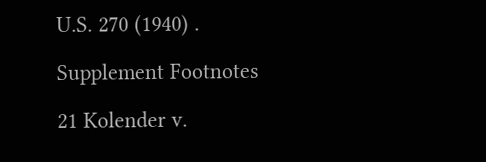U.S. 270 (1940) .

Supplement Footnotes

21 Kolender v.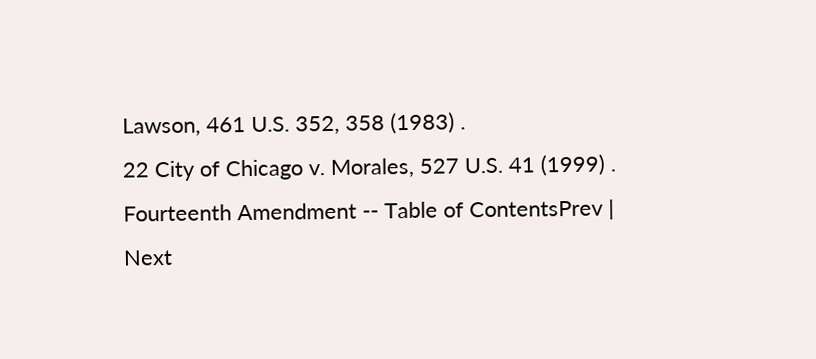Lawson, 461 U.S. 352, 358 (1983) .
22 City of Chicago v. Morales, 527 U.S. 41 (1999) .
Fourteenth Amendment -- Table of ContentsPrev | Next